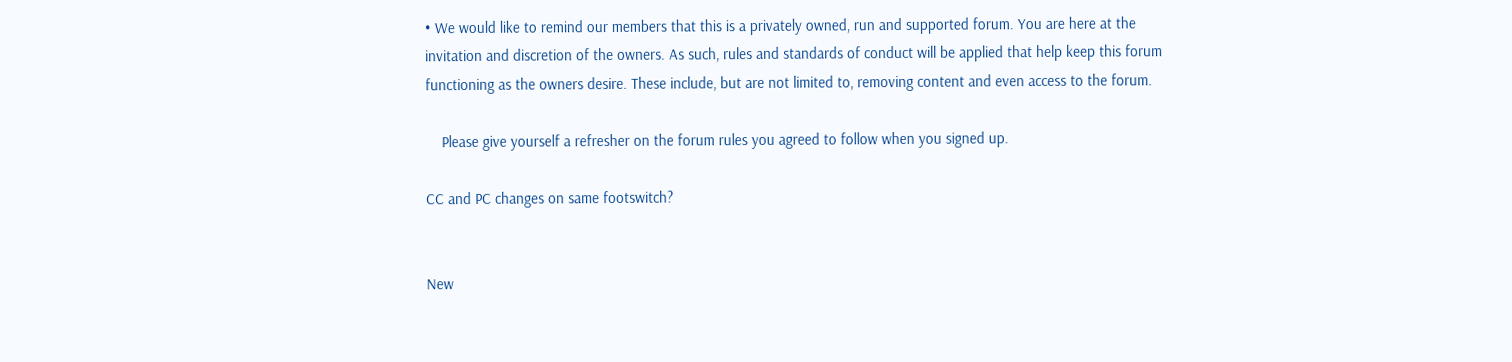• We would like to remind our members that this is a privately owned, run and supported forum. You are here at the invitation and discretion of the owners. As such, rules and standards of conduct will be applied that help keep this forum functioning as the owners desire. These include, but are not limited to, removing content and even access to the forum.

    Please give yourself a refresher on the forum rules you agreed to follow when you signed up.

CC and PC changes on same footswitch?


New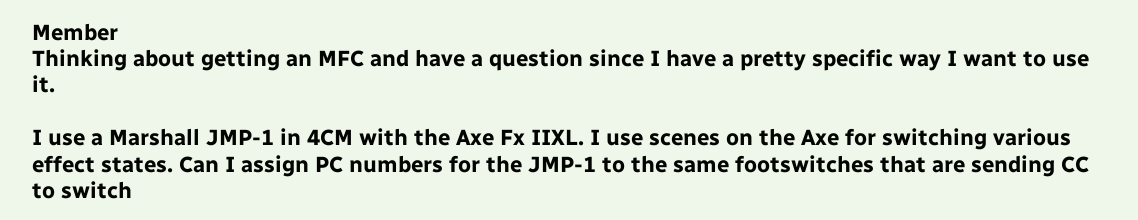Member
Thinking about getting an MFC and have a question since I have a pretty specific way I want to use it.

I use a Marshall JMP-1 in 4CM with the Axe Fx IIXL. I use scenes on the Axe for switching various effect states. Can I assign PC numbers for the JMP-1 to the same footswitches that are sending CC to switch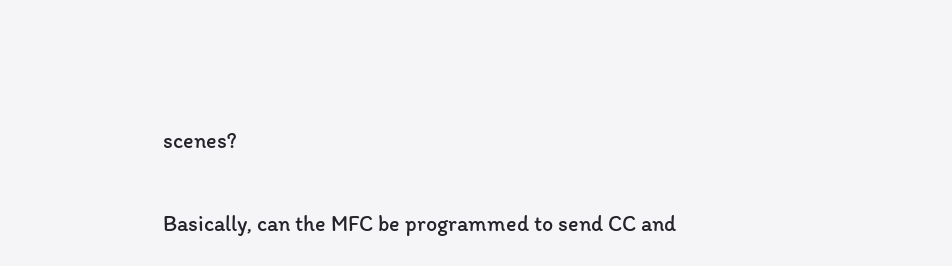scenes?

Basically, can the MFC be programmed to send CC and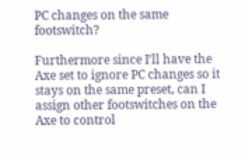PC changes on the same footswitch?

Furthermore since I’ll have the Axe set to ignore PC changes so it stays on the same preset, can I assign other footswitches on the Axe to control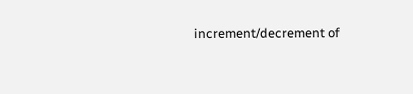increment/decrement of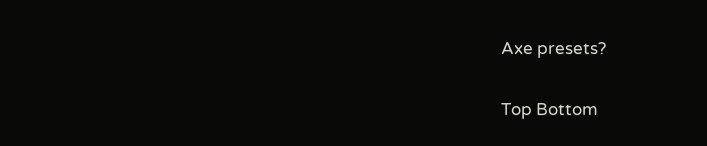Axe presets?

Top Bottom